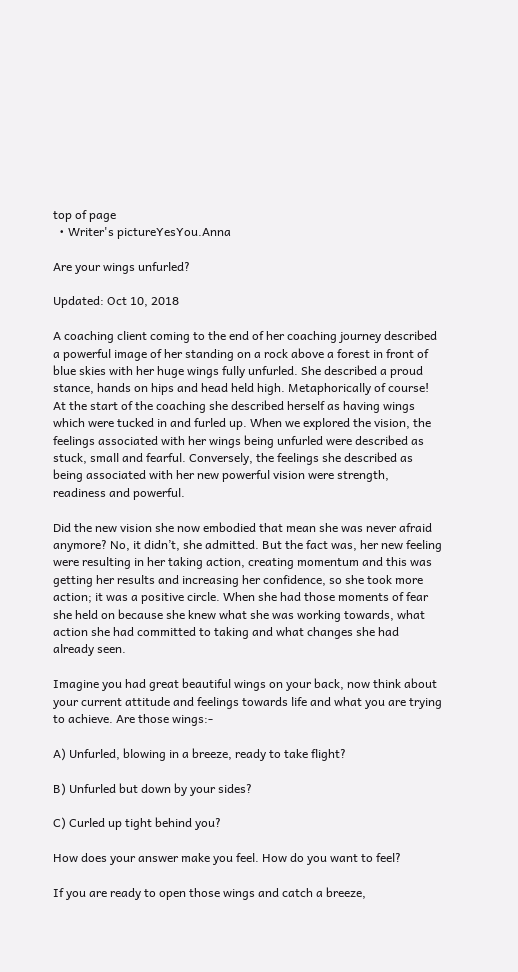top of page
  • Writer's pictureYesYou.Anna

Are your wings unfurled?

Updated: Oct 10, 2018

A coaching client coming to the end of her coaching journey described a powerful image of her standing on a rock above a forest in front of blue skies with her huge wings fully unfurled. She described a proud stance, hands on hips and head held high. Metaphorically of course! At the start of the coaching she described herself as having wings which were tucked in and furled up. When we explored the vision, the feelings associated with her wings being unfurled were described as stuck, small and fearful. Conversely, the feelings she described as being associated with her new powerful vision were strength, readiness and powerful.

Did the new vision she now embodied that mean she was never afraid anymore? No, it didn’t, she admitted. But the fact was, her new feeling were resulting in her taking action, creating momentum and this was getting her results and increasing her confidence, so she took more action; it was a positive circle. When she had those moments of fear she held on because she knew what she was working towards, what action she had committed to taking and what changes she had already seen.

Imagine you had great beautiful wings on your back, now think about your current attitude and feelings towards life and what you are trying to achieve. Are those wings:-

A) Unfurled, blowing in a breeze, ready to take flight?

B) Unfurled but down by your sides?

C) Curled up tight behind you?

How does your answer make you feel. How do you want to feel?

If you are ready to open those wings and catch a breeze,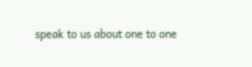speak to us about one to one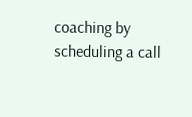coaching by scheduling a call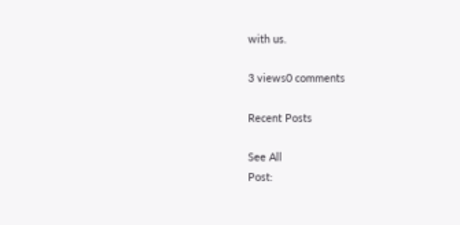with us.

3 views0 comments

Recent Posts

See All
Post: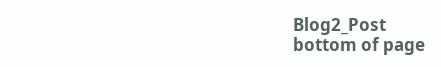Blog2_Post
bottom of page